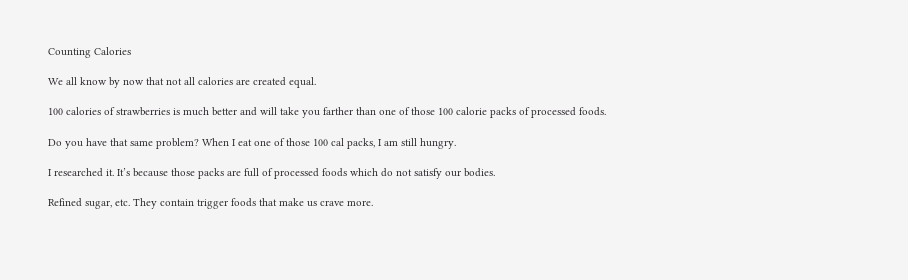Counting Calories

We all know by now that not all calories are created equal.

100 calories of strawberries is much better and will take you farther than one of those 100 calorie packs of processed foods.

Do you have that same problem? When I eat one of those 100 cal packs, I am still hungry.

I researched it. It’s because those packs are full of processed foods which do not satisfy our bodies.

Refined sugar, etc. They contain trigger foods that make us crave more.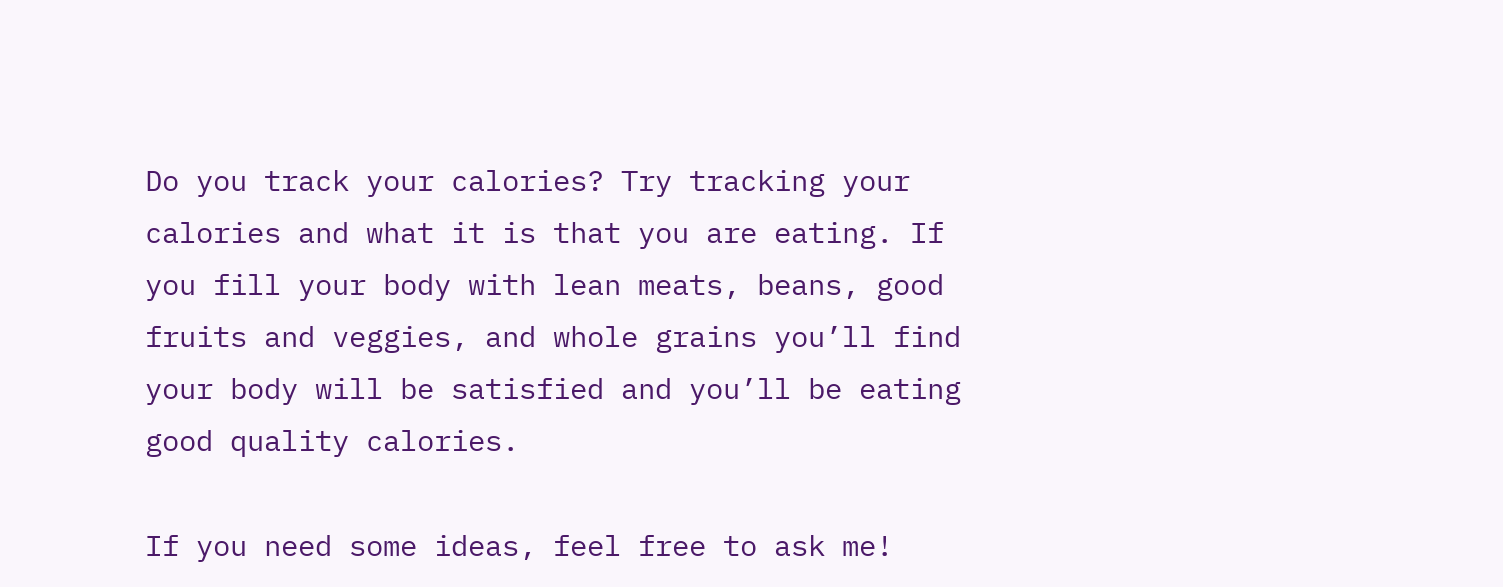Do you track your calories? Try tracking your calories and what it is that you are eating. If you fill your body with lean meats, beans, good fruits and veggies, and whole grains you’ll find your body will be satisfied and you’ll be eating good quality calories.

If you need some ideas, feel free to ask me!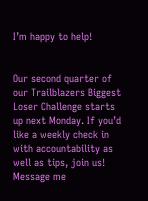I’m happy to help!


Our second quarter of our Trailblazers Biggest Loser Challenge starts up next Monday. If you’d like a weekly check in with accountability as well as tips, join us! Message me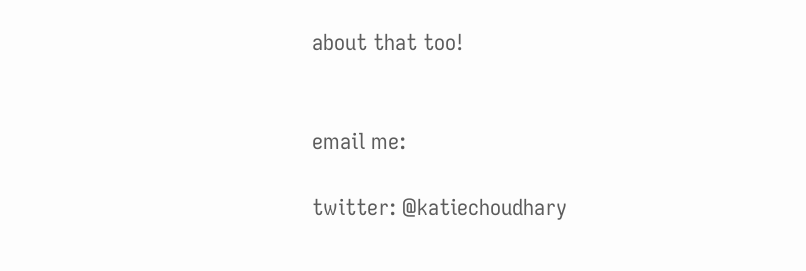about that too!


email me:

twitter: @katiechoudhary